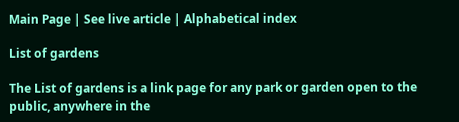Main Page | See live article | Alphabetical index

List of gardens

The List of gardens is a link page for any park or garden open to the public, anywhere in the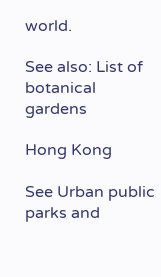world.

See also: List of botanical gardens

Hong Kong

See Urban public parks and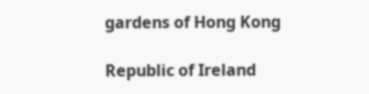gardens of Hong Kong

Republic of Ireland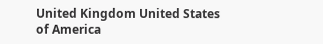United Kingdom United States of America